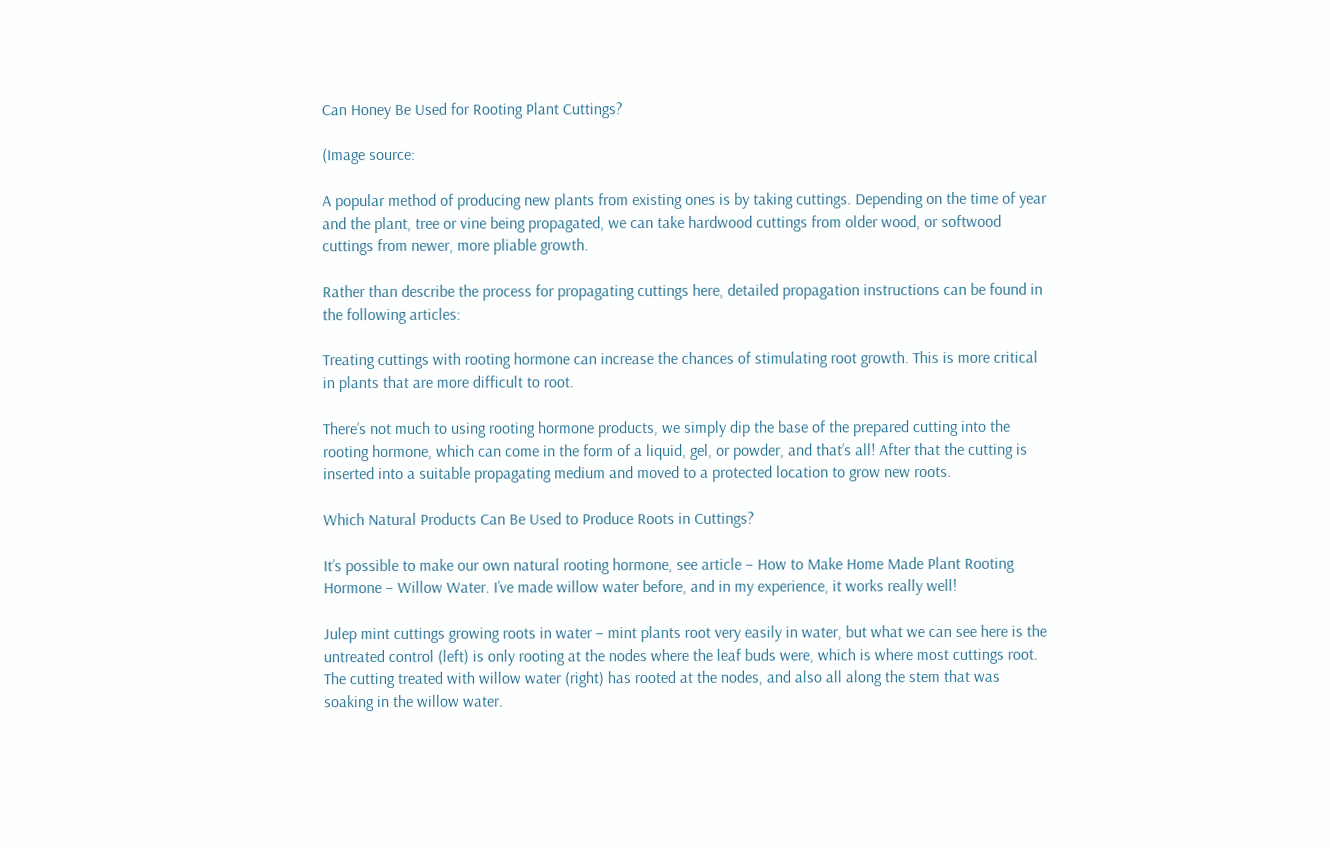Can Honey Be Used for Rooting Plant Cuttings?

(Image source:

A popular method of producing new plants from existing ones is by taking cuttings. Depending on the time of year and the plant, tree or vine being propagated, we can take hardwood cuttings from older wood, or softwood cuttings from newer, more pliable growth.

Rather than describe the process for propagating cuttings here, detailed propagation instructions can be found in the following articles:

Treating cuttings with rooting hormone can increase the chances of stimulating root growth. This is more critical in plants that are more difficult to root.

There’s not much to using rooting hormone products, we simply dip the base of the prepared cutting into the rooting hormone, which can come in the form of a liquid, gel, or powder, and that’s all! After that the cutting is inserted into a suitable propagating medium and moved to a protected location to grow new roots.

Which Natural Products Can Be Used to Produce Roots in Cuttings?

It’s possible to make our own natural rooting hormone, see article – How to Make Home Made Plant Rooting Hormone – Willow Water. I’ve made willow water before, and in my experience, it works really well!

Julep mint cuttings growing roots in water – mint plants root very easily in water, but what we can see here is the untreated control (left) is only rooting at the nodes where the leaf buds were, which is where most cuttings root. The cutting treated with willow water (right) has rooted at the nodes, and also all along the stem that was soaking in the willow water.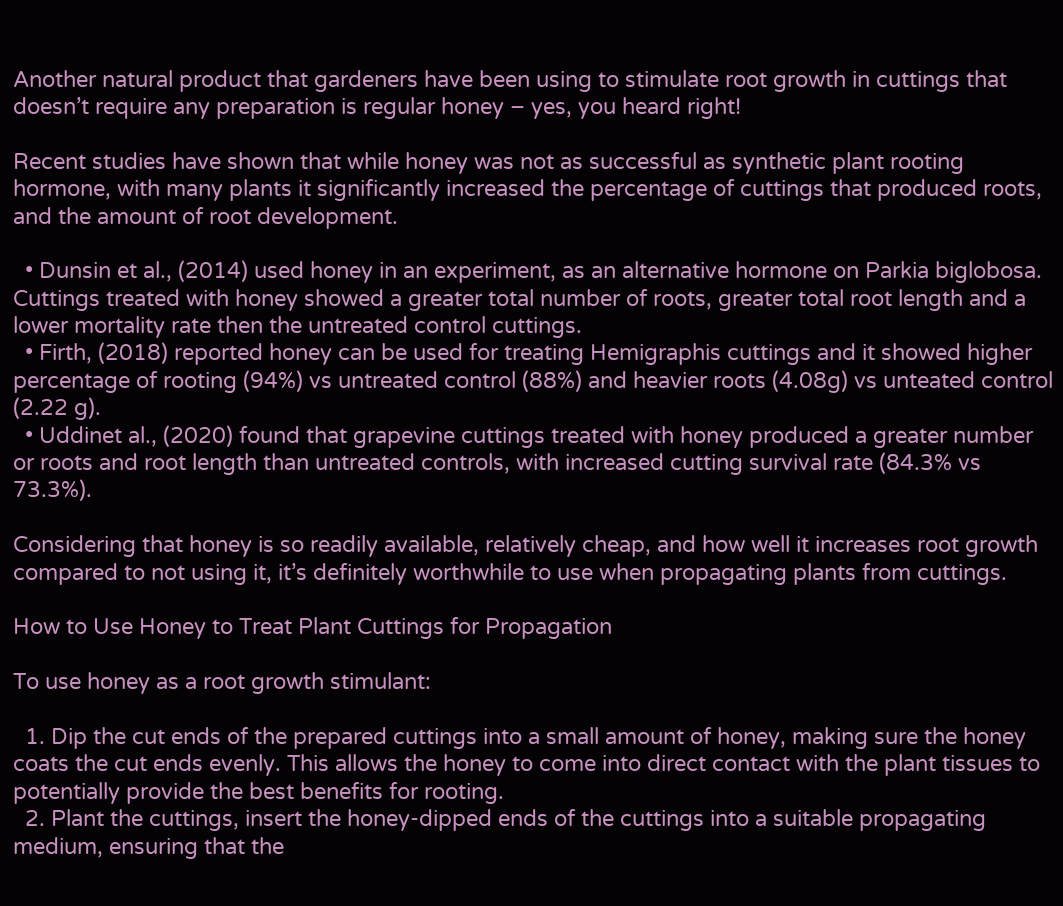Another natural product that gardeners have been using to stimulate root growth in cuttings that doesn’t require any preparation is regular honey – yes, you heard right!

Recent studies have shown that while honey was not as successful as synthetic plant rooting hormone, with many plants it significantly increased the percentage of cuttings that produced roots, and the amount of root development.

  • Dunsin et al., (2014) used honey in an experiment, as an alternative hormone on Parkia biglobosa. Cuttings treated with honey showed a greater total number of roots, greater total root length and a lower mortality rate then the untreated control cuttings.
  • Firth, (2018) reported honey can be used for treating Hemigraphis cuttings and it showed higher percentage of rooting (94%) vs untreated control (88%) and heavier roots (4.08g) vs unteated control (2.22 g).
  • Uddinet al., (2020) found that grapevine cuttings treated with honey produced a greater number or roots and root length than untreated controls, with increased cutting survival rate (84.3% vs 73.3%).

Considering that honey is so readily available, relatively cheap, and how well it increases root growth compared to not using it, it’s definitely worthwhile to use when propagating plants from cuttings.

How to Use Honey to Treat Plant Cuttings for Propagation

To use honey as a root growth stimulant:

  1. Dip the cut ends of the prepared cuttings into a small amount of honey, making sure the honey coats the cut ends evenly. This allows the honey to come into direct contact with the plant tissues to potentially provide the best benefits for rooting.
  2. Plant the cuttings, insert the honey-dipped ends of the cuttings into a suitable propagating medium, ensuring that the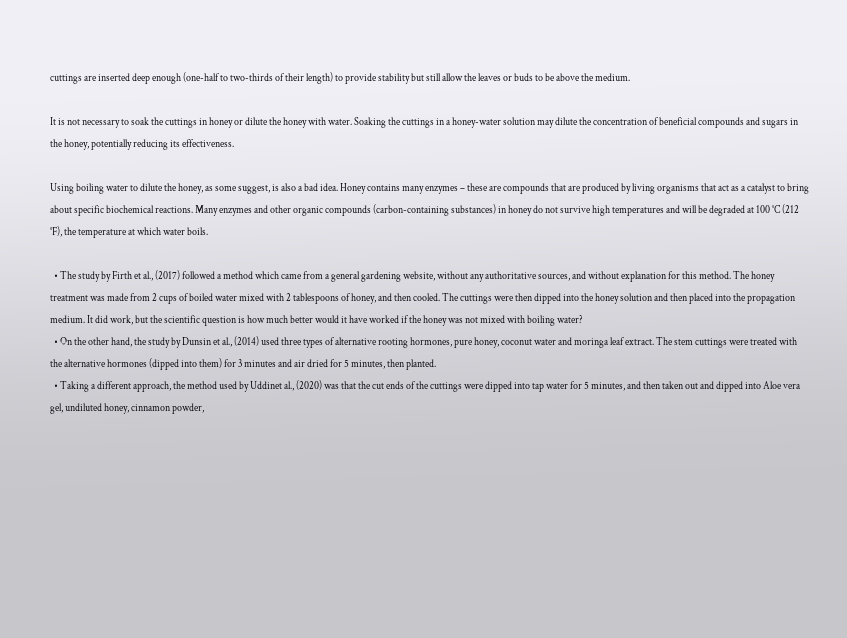cuttings are inserted deep enough (one-half to two-thirds of their length) to provide stability but still allow the leaves or buds to be above the medium.

It is not necessary to soak the cuttings in honey or dilute the honey with water. Soaking the cuttings in a honey-water solution may dilute the concentration of beneficial compounds and sugars in the honey, potentially reducing its effectiveness.

Using boiling water to dilute the honey, as some suggest, is also a bad idea. Honey contains many enzymes – these are compounds that are produced by living organisms that act as a catalyst to bring about specific biochemical reactions. Many enzymes and other organic compounds (carbon-containing substances) in honey do not survive high temperatures and will be degraded at 100 °C (212 °F), the temperature at which water boils.

  • The study by Firth et al., (2017) followed a method which came from a general gardening website, without any authoritative sources, and without explanation for this method. The honey treatment was made from 2 cups of boiled water mixed with 2 tablespoons of honey, and then cooled. The cuttings were then dipped into the honey solution and then placed into the propagation medium. It did work, but the scientific question is how much better would it have worked if the honey was not mixed with boiling water?
  • On the other hand, the study by Dunsin et al., (2014) used three types of alternative rooting hormones, pure honey, coconut water and moringa leaf extract. The stem cuttings were treated with the alternative hormones (dipped into them) for 3 minutes and air dried for 5 minutes, then planted.
  • Taking a different approach, the method used by Uddinet al., (2020) was that the cut ends of the cuttings were dipped into tap water for 5 minutes, and then taken out and dipped into Aloe vera gel, undiluted honey, cinnamon powder,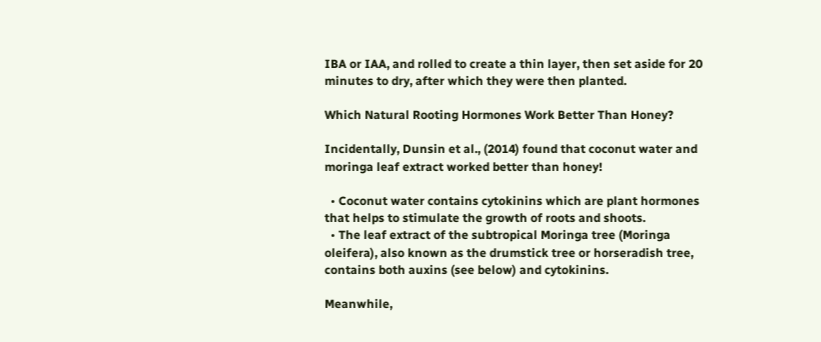IBA or IAA, and rolled to create a thin layer, then set aside for 20 minutes to dry, after which they were then planted.

Which Natural Rooting Hormones Work Better Than Honey?

Incidentally, Dunsin et al., (2014) found that coconut water and moringa leaf extract worked better than honey!

  • Coconut water contains cytokinins which are plant hormones that helps to stimulate the growth of roots and shoots.
  • The leaf extract of the subtropical Moringa tree (Moringa oleifera), also known as the drumstick tree or horseradish tree, contains both auxins (see below) and cytokinins.

Meanwhile,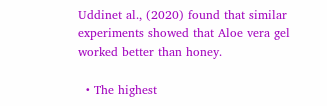Uddinet al., (2020) found that similar experiments showed that Aloe vera gel worked better than honey.

  • The highest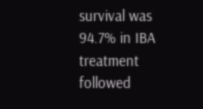survival was 94.7% in IBA treatment followed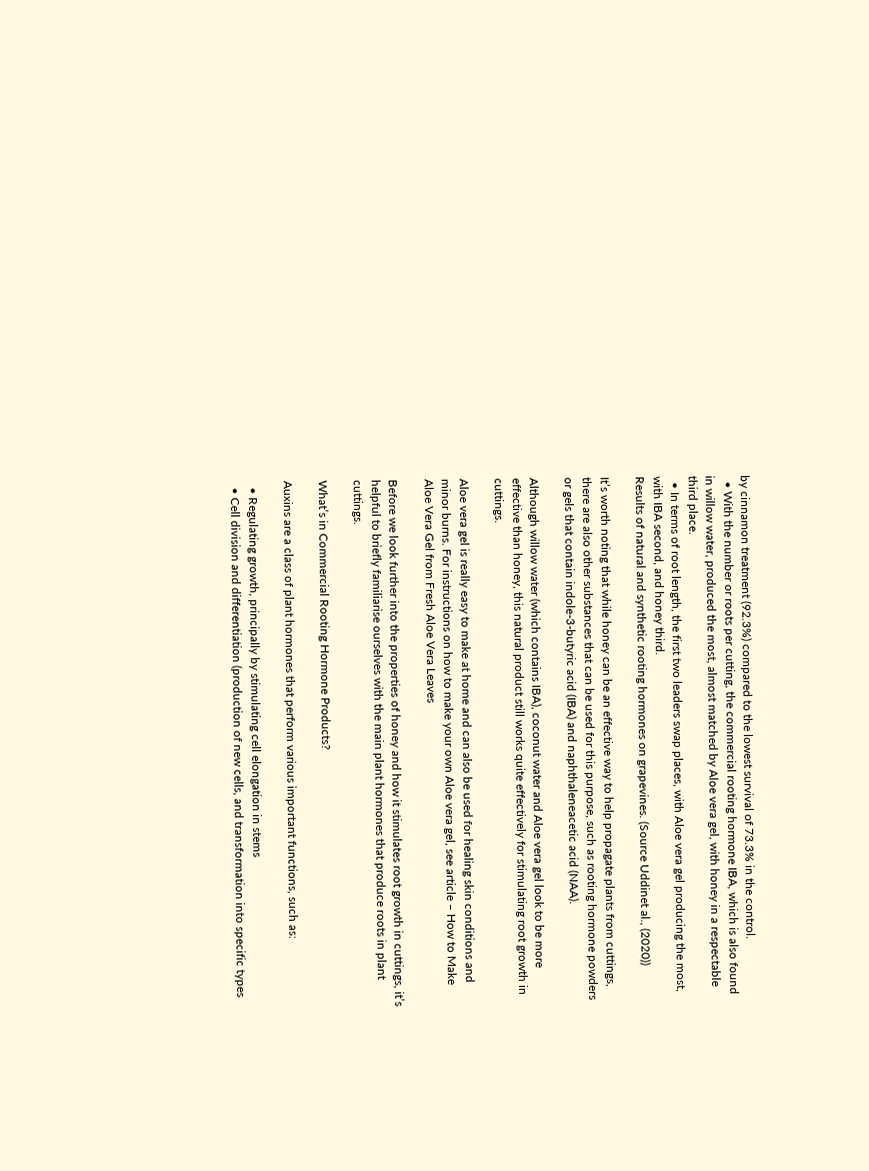by cinnamon treatment (92.3%) compared to the lowest survival of 73.3% in the control.
  • With the number or roots per cutting, the commercial rooting hormone IBA, which is also found in willow water, produced the most, almost matched by Aloe vera gel, with honey in a respectable third place.
  • In terms of root length, the first two leaders swap places, with Aloe vera gel producing the most, with IBA second, and honey third.
Results of natural and synthetic rooting hormones on grapevines. (Source Uddinet al., (2020))

It’s worth noting that while honey can be an effective way to help propagate plants from cuttings, there are also other substances that can be used for this purpose, such as rooting hormone powders or gels that contain indole-3-butyric acid (IBA) and naphthaleneacetic acid (NAA).

Although willow water (which contains IBA), coconut water and Aloe vera gel look to be more effective than honey, this natural product still works quite effectively for stimulating root growth in cuttings.

Aloe vera gel is really easy to make at home and can also be used for healing skin conditions and minor burns. For instructions on how to make your own Aloe vera gel, see article – How to Make Aloe Vera Gel from Fresh Aloe Vera Leaves

Before we look further into the properties of honey and how it stimulates root growth in cuttings, it’s helpful to briefly familiarise ourselves with the main plant hormones that produce roots in plant cuttings.

What’s in Commercial Rooting Hormone Products?

Auxins are a class of plant hormones that perform various important functions, such as:

  • Regulating growth, principally by stimulating cell elongation in stems
  • Cell division and differentiation (production of new cells, and transformation into specific types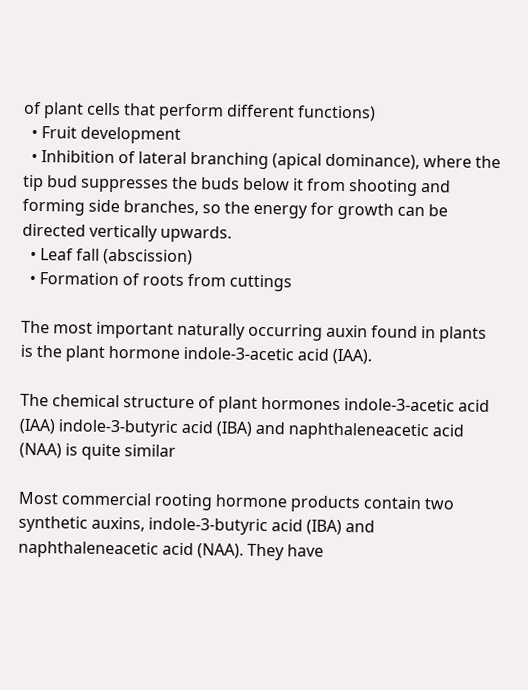of plant cells that perform different functions)
  • Fruit development
  • Inhibition of lateral branching (apical dominance), where the tip bud suppresses the buds below it from shooting and forming side branches, so the energy for growth can be directed vertically upwards.
  • Leaf fall (abscission)
  • Formation of roots from cuttings

The most important naturally occurring auxin found in plants is the plant hormone indole-3-acetic acid (IAA).

The chemical structure of plant hormones indole-3-acetic acid (IAA) indole-3-butyric acid (IBA) and naphthaleneacetic acid (NAA) is quite similar

Most commercial rooting hormone products contain two synthetic auxins, indole-3-butyric acid (IBA) and naphthaleneacetic acid (NAA). They have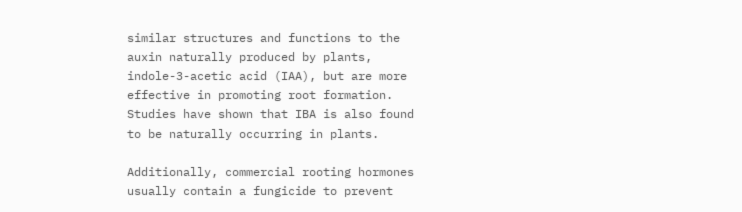similar structures and functions to the auxin naturally produced by plants, indole-3-acetic acid (IAA), but are more effective in promoting root formation. Studies have shown that IBA is also found to be naturally occurring in plants.

Additionally, commercial rooting hormones usually contain a fungicide to prevent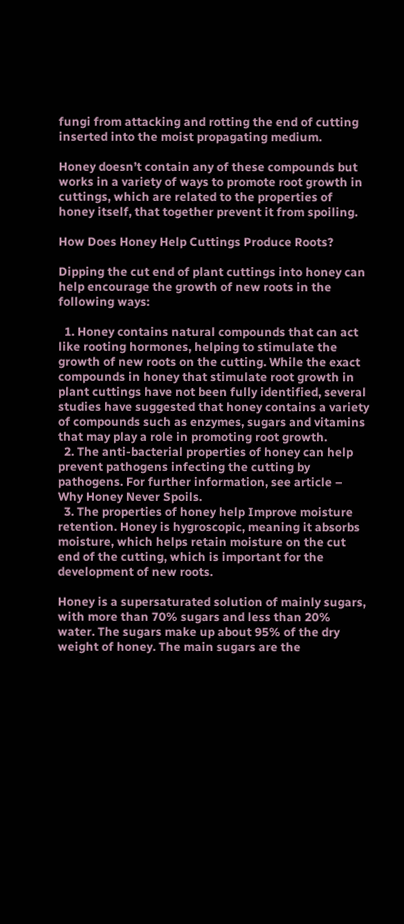fungi from attacking and rotting the end of cutting inserted into the moist propagating medium.

Honey doesn’t contain any of these compounds but works in a variety of ways to promote root growth in cuttings, which are related to the properties of honey itself, that together prevent it from spoiling.

How Does Honey Help Cuttings Produce Roots?

Dipping the cut end of plant cuttings into honey can help encourage the growth of new roots in the following ways:

  1. Honey contains natural compounds that can act like rooting hormones, helping to stimulate the growth of new roots on the cutting. While the exact compounds in honey that stimulate root growth in plant cuttings have not been fully identified, several studies have suggested that honey contains a variety of compounds such as enzymes, sugars and vitamins that may play a role in promoting root growth.
  2. The anti-bacterial properties of honey can help prevent pathogens infecting the cutting by pathogens. For further information, see article – Why Honey Never Spoils.
  3. The properties of honey help Improve moisture retention. Honey is hygroscopic, meaning it absorbs moisture, which helps retain moisture on the cut end of the cutting, which is important for the development of new roots.

Honey is a supersaturated solution of mainly sugars, with more than 70% sugars and less than 20% water. The sugars make up about 95% of the dry weight of honey. The main sugars are the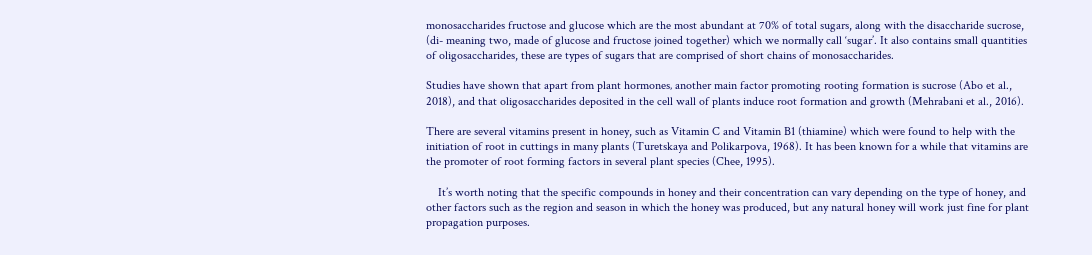monosaccharides fructose and glucose which are the most abundant at 70% of total sugars, along with the disaccharide sucrose, (di- meaning two, made of glucose and fructose joined together) which we normally call ‘sugar’. It also contains small quantities of oligosaccharides, these are types of sugars that are comprised of short chains of monosaccharides.

Studies have shown that apart from plant hormones‚ another main factor promoting rooting formation is sucrose (Abo et al., 2018), and that oligosaccharides deposited in the cell wall of plants induce root formation and growth (Mehrabani et al., 2016).

There are several vitamins present in honey, such as Vitamin C and Vitamin B1 (thiamine) which were found to help with the initiation of root in cuttings in many plants (Turetskaya and Polikarpova, 1968). It has been known for a while that vitamins are the promoter of root forming factors in several plant species (Chee, 1995).

    It’s worth noting that the specific compounds in honey and their concentration can vary depending on the type of honey, and other factors such as the region and season in which the honey was produced, but any natural honey will work just fine for plant propagation purposes.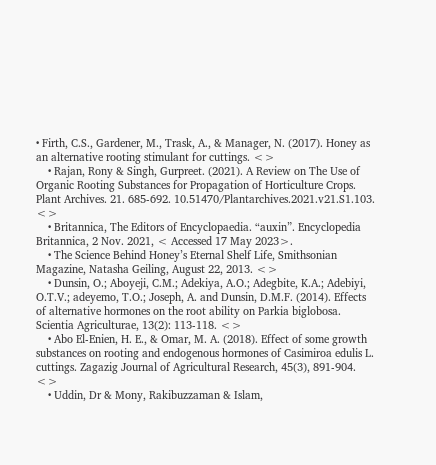• Firth, C.S., Gardener, M., Trask, A., & Manager, N. (2017). Honey as an alternative rooting stimulant for cuttings. <>
    • Rajan, Rony & Singh, Gurpreet. (2021). A Review on The Use of Organic Rooting Substances for Propagation of Horticulture Crops. Plant Archives. 21. 685-692. 10.51470/Plantarchives.2021.v21.S1.103. <>
    • Britannica, The Editors of Encyclopaedia. “auxin”. Encyclopedia Britannica, 2 Nov. 2021, < Accessed 17 May 2023>.
    • The Science Behind Honey’s Eternal Shelf Life, Smithsonian Magazine, Natasha Geiling, August 22, 2013. <>
    • Dunsin, O.; Aboyeji, C.M.; Adekiya, A.O.; Adegbite, K.A.; Adebiyi, O.T.V.; adeyemo, T.O.; Joseph, A. and Dunsin, D.M.F. (2014). Effects of alternative hormones on the root ability on Parkia biglobosa. Scientia Agriculturae, 13(2): 113-118. <>
    • Abo El-Enien, H. E., & Omar, M. A. (2018). Effect of some growth substances on rooting and endogenous hormones of Casimiroa edulis L. cuttings. Zagazig Journal of Agricultural Research, 45(3), 891-904. <>
    • Uddin, Dr & Mony, Rakibuzzaman & Islam,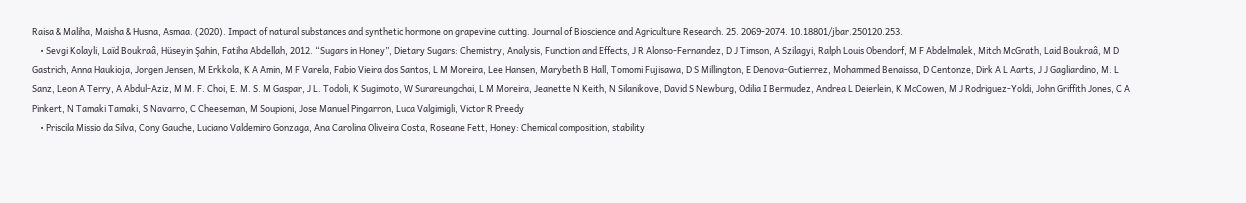Raisa & Maliha, Maisha & Husna, Asmaa. (2020). Impact of natural substances and synthetic hormone on grapevine cutting. Journal of Bioscience and Agriculture Research. 25. 2069-2074. 10.18801/jbar.250120.253.
    • Sevgi Kolayli, Laïd Boukraâ, Hüseyin Şahin, Fatiha Abdellah, 2012. “Sugars in Honey”, Dietary Sugars: Chemistry, Analysis, Function and Effects, J R Alonso-Fernandez, D J Timson, A Szilagyi, Ralph Louis Obendorf, M F Abdelmalek, Mitch McGrath, Laid Boukraâ, M D Gastrich, Anna Haukioja, Jorgen Jensen, M Erkkola, K A Amin, M F Varela, Fabio Vieira dos Santos, L M Moreira, Lee Hansen, Marybeth B Hall, Tomomi Fujisawa, D S Millington, E Denova-Gutierrez, Mohammed Benaissa, D Centonze, Dirk A L Aarts, J J Gagliardino, M. L Sanz, Leon A Terry, A Abdul-Aziz, M M. F. Choi, E. M. S. M Gaspar, J L. Todoli, K Sugimoto, W Surareungchai, L M Moreira, Jeanette N Keith, N Silanikove, David S Newburg, Odilia I Bermudez, Andrea L Deierlein, K McCowen, M J Rodriguez-Yoldi, John Griffith Jones, C A Pinkert, N Tamaki Tamaki, S Navarro, C Cheeseman, M Soupioni, Jose Manuel Pingarron, Luca Valgimigli, Victor R Preedy
    • Priscila Missio da Silva, Cony Gauche, Luciano Valdemiro Gonzaga, Ana Carolina Oliveira Costa, Roseane Fett, Honey: Chemical composition, stability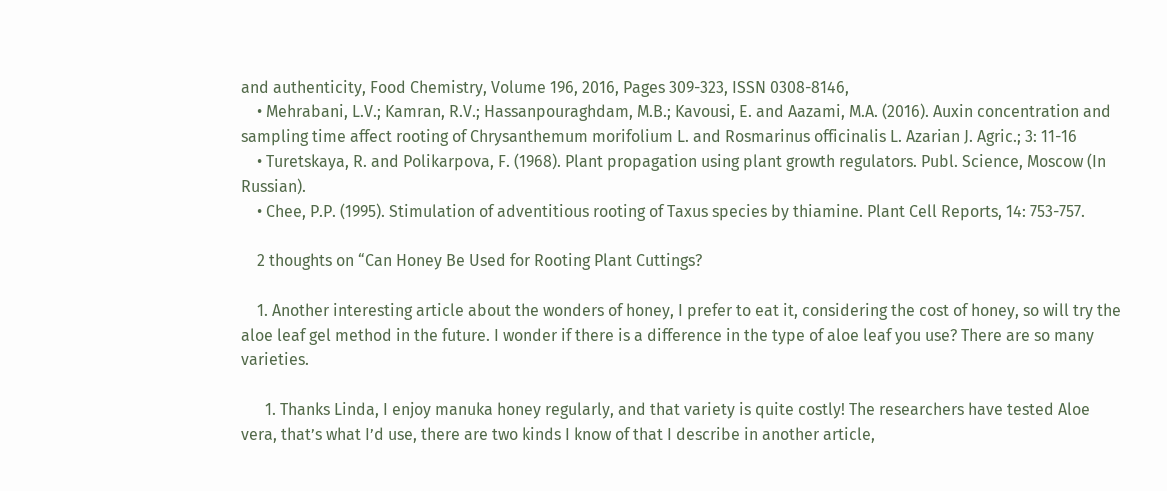and authenticity, Food Chemistry, Volume 196, 2016, Pages 309-323, ISSN 0308-8146,
    • Mehrabani, L.V.; Kamran, R.V.; Hassanpouraghdam, M.B.; Kavousi, E. and Aazami, M.A. (2016). Auxin concentration and sampling time affect rooting of Chrysanthemum morifolium L. and Rosmarinus officinalis L. Azarian J. Agric.; 3: 11-16
    • Turetskaya, R. and Polikarpova, F. (1968). Plant propagation using plant growth regulators. Publ. Science, Moscow (In Russian).
    • Chee, P.P. (1995). Stimulation of adventitious rooting of Taxus species by thiamine. Plant Cell Reports, 14: 753-757.

    2 thoughts on “Can Honey Be Used for Rooting Plant Cuttings?

    1. Another interesting article about the wonders of honey, I prefer to eat it, considering the cost of honey, so will try the aloe leaf gel method in the future. I wonder if there is a difference in the type of aloe leaf you use? There are so many varieties.

      1. Thanks Linda, I enjoy manuka honey regularly, and that variety is quite costly! The researchers have tested Aloe vera, that’s what I’d use, there are two kinds I know of that I describe in another article,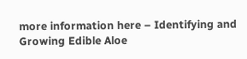more information here – Identifying and Growing Edible Aloe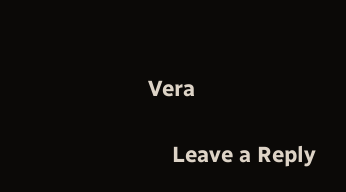Vera

    Leave a Reply